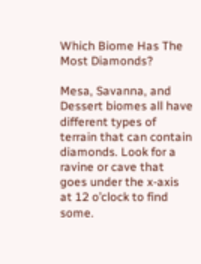Which Biome Has The Most Diamonds?

Mesa, Savanna, and Dessert biomes all have different types of terrain that can contain diamonds. Look for a ravine or cave that goes under the x-axis at 12 o’clock to find some.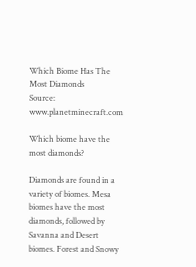Which Biome Has The Most Diamonds
Source: www.planetminecraft.com

Which biome have the most diamonds?

Diamonds are found in a variety of biomes. Mesa biomes have the most diamonds, followed by Savanna and Desert biomes. Forest and Snowy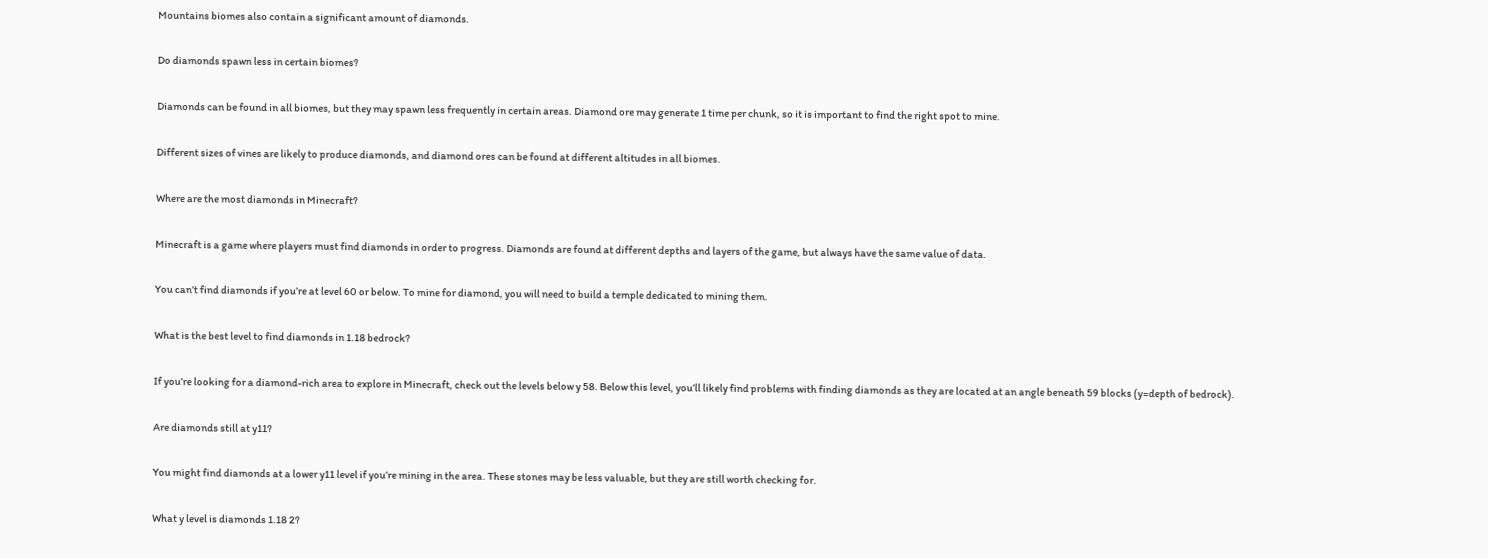Mountains biomes also contain a significant amount of diamonds.

Do diamonds spawn less in certain biomes?

Diamonds can be found in all biomes, but they may spawn less frequently in certain areas. Diamond ore may generate 1 time per chunk, so it is important to find the right spot to mine.

Different sizes of vines are likely to produce diamonds, and diamond ores can be found at different altitudes in all biomes.

Where are the most diamonds in Minecraft?

Minecraft is a game where players must find diamonds in order to progress. Diamonds are found at different depths and layers of the game, but always have the same value of data.

You can’t find diamonds if you’re at level 60 or below. To mine for diamond, you will need to build a temple dedicated to mining them.

What is the best level to find diamonds in 1.18 bedrock?

If you’re looking for a diamond-rich area to explore in Minecraft, check out the levels below y 58. Below this level, you’ll likely find problems with finding diamonds as they are located at an angle beneath 59 blocks (y=depth of bedrock).

Are diamonds still at y11?

You might find diamonds at a lower y11 level if you’re mining in the area. These stones may be less valuable, but they are still worth checking for.

What y level is diamonds 1.18 2?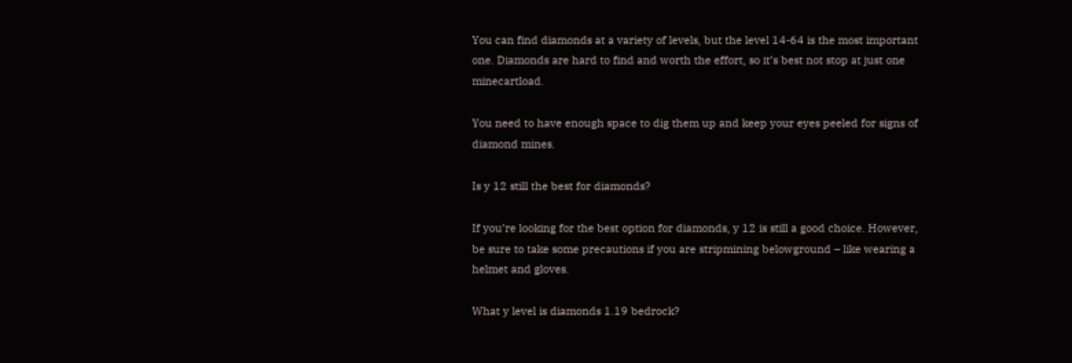You can find diamonds at a variety of levels, but the level 14-64 is the most important one. Diamonds are hard to find and worth the effort, so it’s best not stop at just one minecartload.

You need to have enough space to dig them up and keep your eyes peeled for signs of diamond mines.

Is y 12 still the best for diamonds?

If you’re looking for the best option for diamonds, y 12 is still a good choice. However, be sure to take some precautions if you are stripmining belowground – like wearing a helmet and gloves.

What y level is diamonds 1.19 bedrock?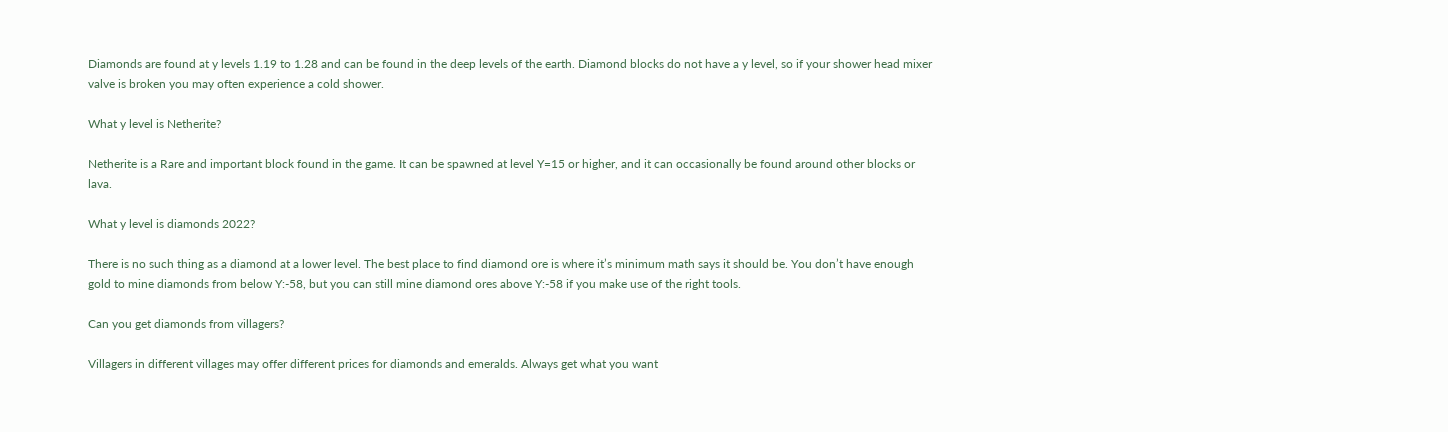Diamonds are found at y levels 1.19 to 1.28 and can be found in the deep levels of the earth. Diamond blocks do not have a y level, so if your shower head mixer valve is broken you may often experience a cold shower.

What y level is Netherite?

Netherite is a Rare and important block found in the game. It can be spawned at level Y=15 or higher, and it can occasionally be found around other blocks or lava.

What y level is diamonds 2022?

There is no such thing as a diamond at a lower level. The best place to find diamond ore is where it’s minimum math says it should be. You don’t have enough gold to mine diamonds from below Y:-58, but you can still mine diamond ores above Y:-58 if you make use of the right tools.

Can you get diamonds from villagers?

Villagers in different villages may offer different prices for diamonds and emeralds. Always get what you want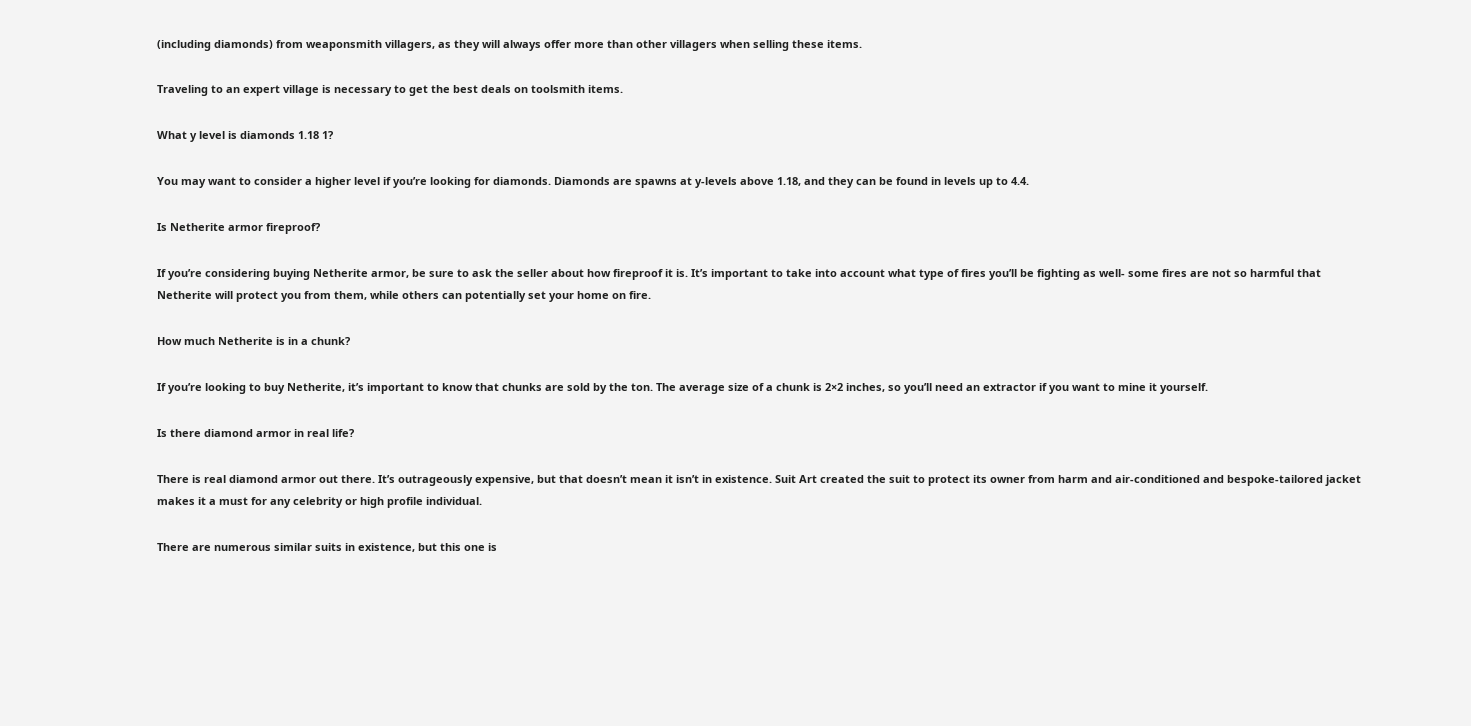(including diamonds) from weaponsmith villagers, as they will always offer more than other villagers when selling these items.

Traveling to an expert village is necessary to get the best deals on toolsmith items.

What y level is diamonds 1.18 1?

You may want to consider a higher level if you’re looking for diamonds. Diamonds are spawns at y-levels above 1.18, and they can be found in levels up to 4.4.

Is Netherite armor fireproof?

If you’re considering buying Netherite armor, be sure to ask the seller about how fireproof it is. It’s important to take into account what type of fires you’ll be fighting as well- some fires are not so harmful that Netherite will protect you from them, while others can potentially set your home on fire.

How much Netherite is in a chunk?

If you’re looking to buy Netherite, it’s important to know that chunks are sold by the ton. The average size of a chunk is 2×2 inches, so you’ll need an extractor if you want to mine it yourself.

Is there diamond armor in real life?

There is real diamond armor out there. It’s outrageously expensive, but that doesn’t mean it isn’t in existence. Suit Art created the suit to protect its owner from harm and air-conditioned and bespoke-tailored jacket makes it a must for any celebrity or high profile individual.

There are numerous similar suits in existence, but this one is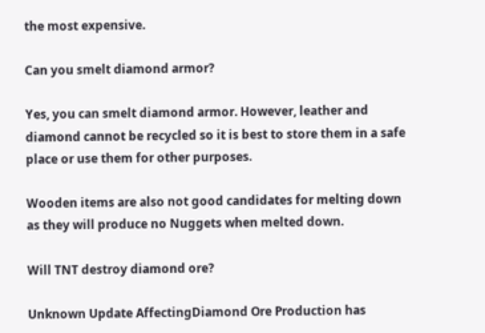the most expensive.

Can you smelt diamond armor?

Yes, you can smelt diamond armor. However, leather and diamond cannot be recycled so it is best to store them in a safe place or use them for other purposes.

Wooden items are also not good candidates for melting down as they will produce no Nuggets when melted down.

Will TNT destroy diamond ore?

Unknown Update AffectingDiamond Ore Production has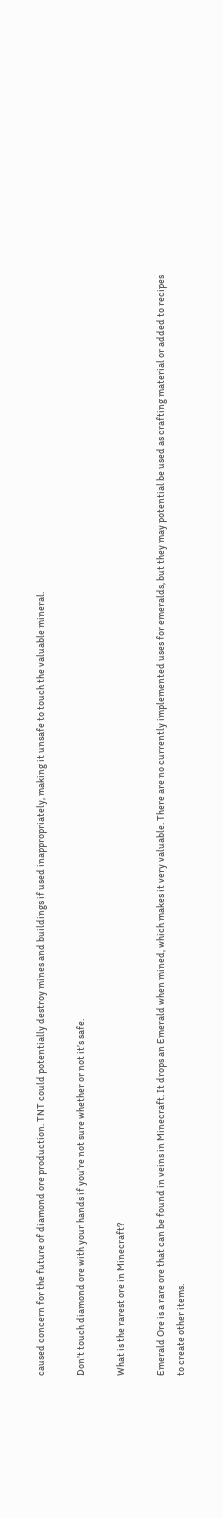caused concern for the future of diamond ore production. TNT could potentially destroy mines and buildings if used inappropriately, making it unsafe to touch the valuable mineral.

Don’t touch diamond ore with your hands if you’re not sure whether or not it’s safe.

What is the rarest ore in Minecraft?

Emerald Ore is a rare ore that can be found in veins in Minecraft. It drops an Emerald when mined, which makes it very valuable. There are no currently implemented uses for emeralds, but they may potential be used as crafting material or added to recipes to create other items.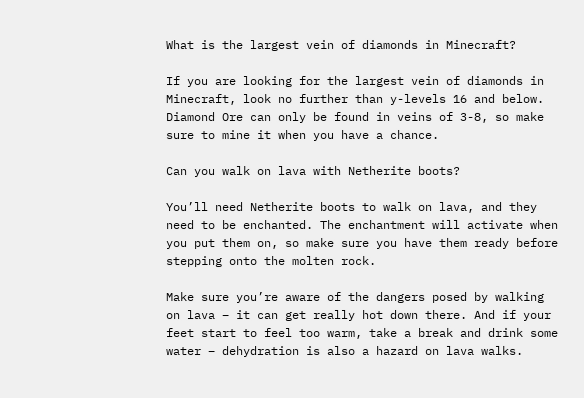What is the largest vein of diamonds in Minecraft?

If you are looking for the largest vein of diamonds in Minecraft, look no further than y-levels 16 and below. Diamond Ore can only be found in veins of 3-8, so make sure to mine it when you have a chance.

Can you walk on lava with Netherite boots?

You’ll need Netherite boots to walk on lava, and they need to be enchanted. The enchantment will activate when you put them on, so make sure you have them ready before stepping onto the molten rock.

Make sure you’re aware of the dangers posed by walking on lava – it can get really hot down there. And if your feet start to feel too warm, take a break and drink some water – dehydration is also a hazard on lava walks.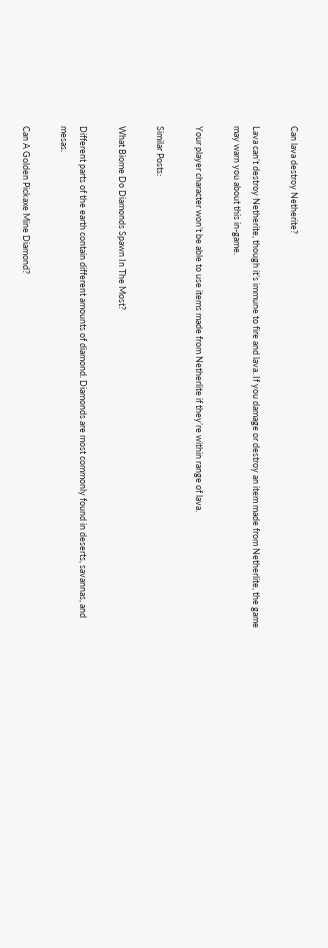Can lava destroy Netherite?

Lava can’t destroy Netherite, though it’s immune to fire and lava. If you damage or destroy an item made from Netherlite, the game may warn you about this in-game.

Your player character won’t be able to use items made from Netherlite if they’re within range of lava.

Similar Posts:

What Biome Do Diamonds Spawn In The Most?

Different parts of the earth contain different amounts of diamond. Diamonds are most commonly found in deserts, savannas, and mesas.

Can A Golden Pickaxe Mine Diamond?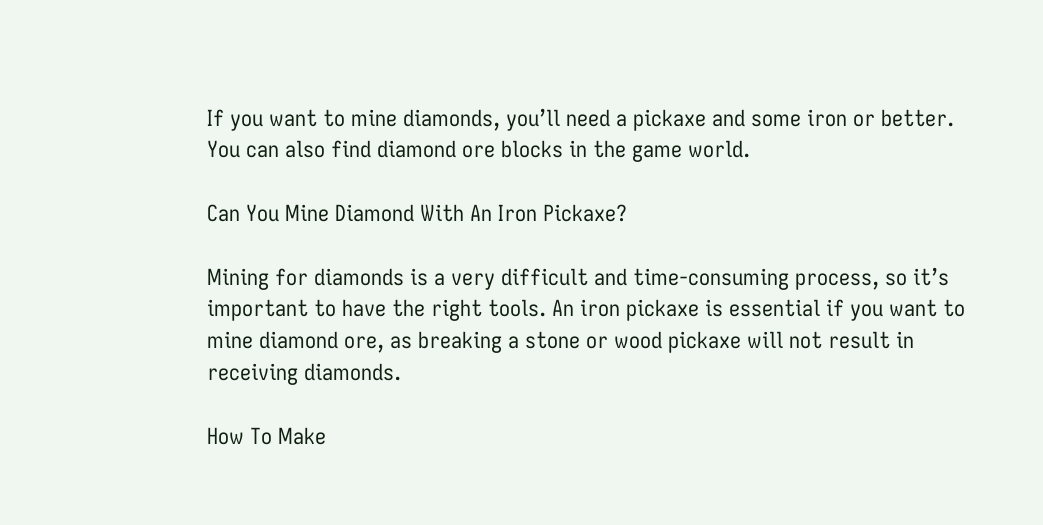If you want to mine diamonds, you’ll need a pickaxe and some iron or better. You can also find diamond ore blocks in the game world.

Can You Mine Diamond With An Iron Pickaxe?

Mining for diamonds is a very difficult and time-consuming process, so it’s important to have the right tools. An iron pickaxe is essential if you want to mine diamond ore, as breaking a stone or wood pickaxe will not result in receiving diamonds.

How To Make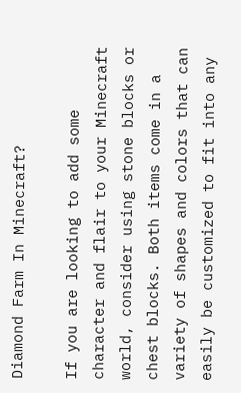Diamond Farm In Minecraft?

If you are looking to add some character and flair to your Minecraft world, consider using stone blocks or chest blocks. Both items come in a variety of shapes and colors that can easily be customized to fit into any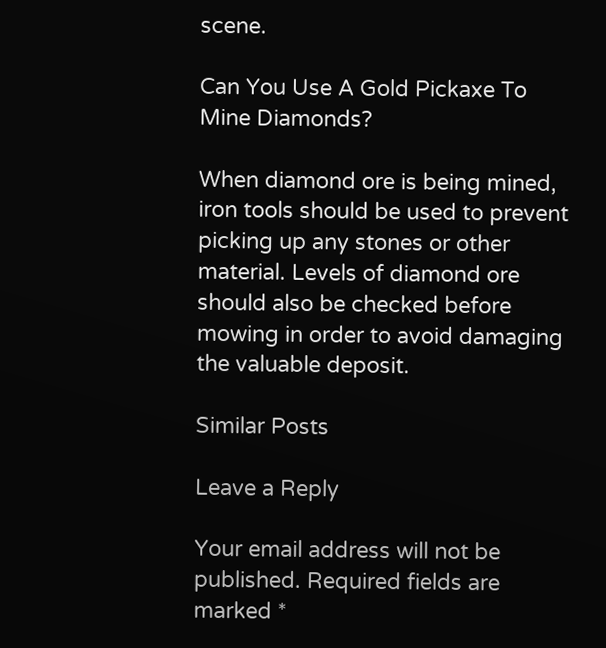scene.

Can You Use A Gold Pickaxe To Mine Diamonds?

When diamond ore is being mined, iron tools should be used to prevent picking up any stones or other material. Levels of diamond ore should also be checked before mowing in order to avoid damaging the valuable deposit.

Similar Posts

Leave a Reply

Your email address will not be published. Required fields are marked *